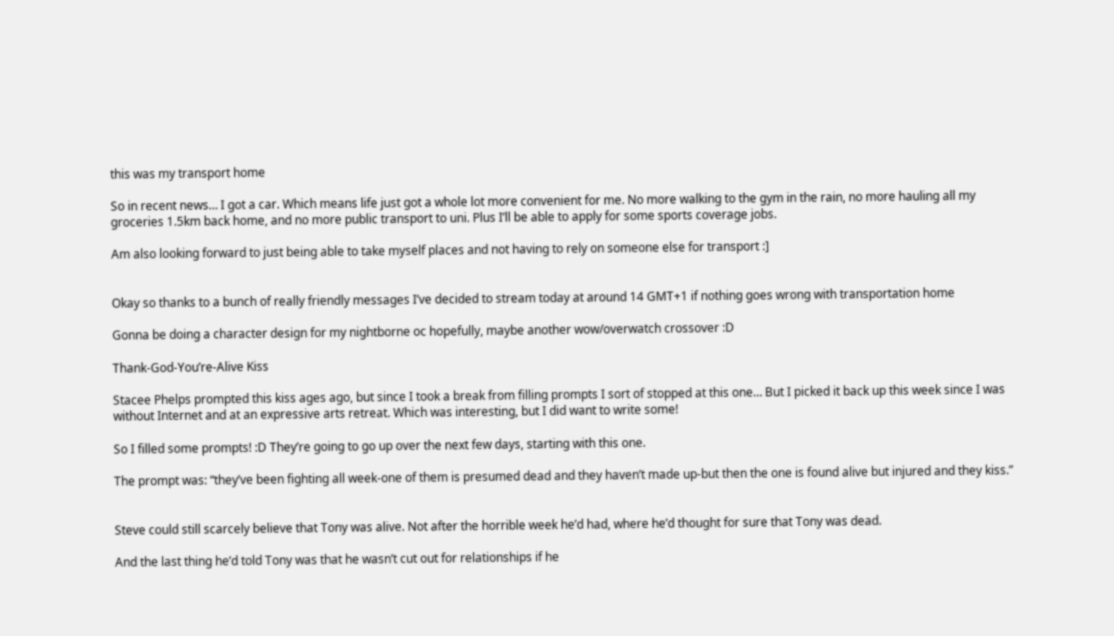this was my transport home

So in recent news… I got a car. Which means life just got a whole lot more convenient for me. No more walking to the gym in the rain, no more hauling all my groceries 1.5km back home, and no more public transport to uni. Plus I’ll be able to apply for some sports coverage jobs.

Am also looking forward to just being able to take myself places and not having to rely on someone else for transport :]


Okay so thanks to a bunch of really friendly messages I’ve decided to stream today at around 14 GMT+1 if nothing goes wrong with transportation home

Gonna be doing a character design for my nightborne oc hopefully, maybe another wow/overwatch crossover :D

Thank-God-You’re-Alive Kiss

Stacee Phelps prompted this kiss ages ago, but since I took a break from filling prompts I sort of stopped at this one… But I picked it back up this week since I was without Internet and at an expressive arts retreat. Which was interesting, but I did want to write some!

So I filled some prompts! :D They’re going to go up over the next few days, starting with this one.

The prompt was: “they’ve been fighting all week-one of them is presumed dead and they haven’t made up-but then the one is found alive but injured and they kiss.”


Steve could still scarcely believe that Tony was alive. Not after the horrible week he’d had, where he’d thought for sure that Tony was dead.

And the last thing he’d told Tony was that he wasn’t cut out for relationships if he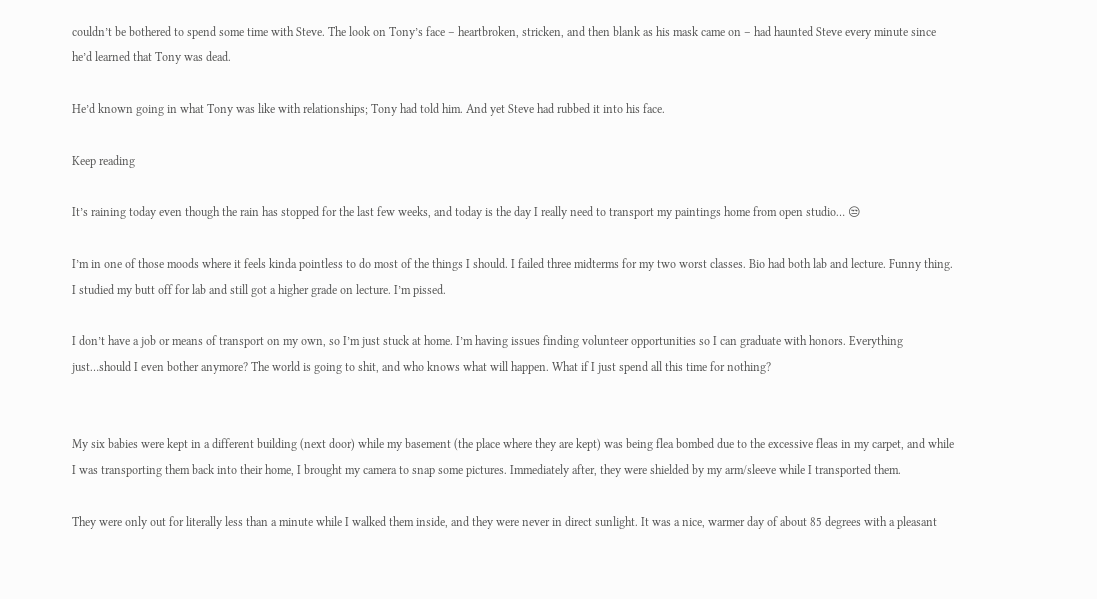couldn’t be bothered to spend some time with Steve. The look on Tony’s face – heartbroken, stricken, and then blank as his mask came on – had haunted Steve every minute since he’d learned that Tony was dead.

He’d known going in what Tony was like with relationships; Tony had told him. And yet Steve had rubbed it into his face.

Keep reading

It’s raining today even though the rain has stopped for the last few weeks, and today is the day I really need to transport my paintings home from open studio… 😒

I’m in one of those moods where it feels kinda pointless to do most of the things I should. I failed three midterms for my two worst classes. Bio had both lab and lecture. Funny thing. I studied my butt off for lab and still got a higher grade on lecture. I’m pissed.

I don’t have a job or means of transport on my own, so I’m just stuck at home. I’m having issues finding volunteer opportunities so I can graduate with honors. Everything just…should I even bother anymore? The world is going to shit, and who knows what will happen. What if I just spend all this time for nothing?


My six babies were kept in a different building (next door) while my basement (the place where they are kept) was being flea bombed due to the excessive fleas in my carpet, and while I was transporting them back into their home, I brought my camera to snap some pictures. Immediately after, they were shielded by my arm/sleeve while I transported them.

They were only out for literally less than a minute while I walked them inside, and they were never in direct sunlight. It was a nice, warmer day of about 85 degrees with a pleasant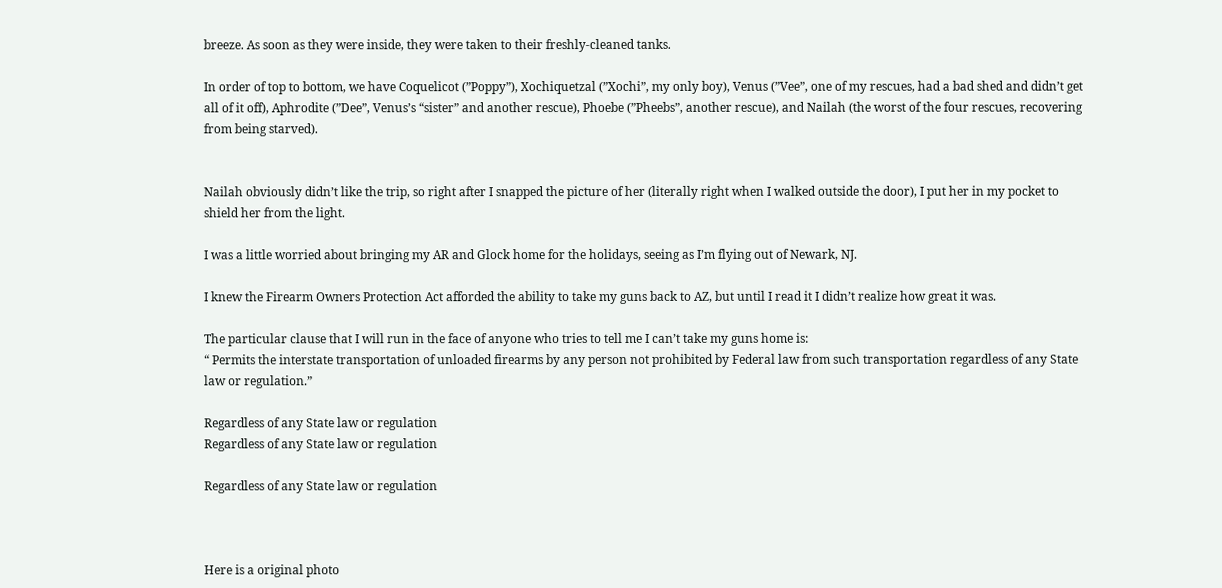breeze. As soon as they were inside, they were taken to their freshly-cleaned tanks.

In order of top to bottom, we have Coquelicot (”Poppy”), Xochiquetzal (”Xochi”, my only boy), Venus (”Vee”, one of my rescues, had a bad shed and didn’t get all of it off), Aphrodite (”Dee”, Venus’s “sister” and another rescue), Phoebe (”Pheebs”, another rescue), and Nailah (the worst of the four rescues, recovering from being starved).


Nailah obviously didn’t like the trip, so right after I snapped the picture of her (literally right when I walked outside the door), I put her in my pocket to shield her from the light.

I was a little worried about bringing my AR and Glock home for the holidays, seeing as I’m flying out of Newark, NJ.

I knew the Firearm Owners Protection Act afforded the ability to take my guns back to AZ, but until I read it I didn’t realize how great it was.

The particular clause that I will run in the face of anyone who tries to tell me I can’t take my guns home is:
“ Permits the interstate transportation of unloaded firearms by any person not prohibited by Federal law from such transportation regardless of any State law or regulation.”

Regardless of any State law or regulation
Regardless of any State law or regulation

Regardless of any State law or regulation



Here is a original photo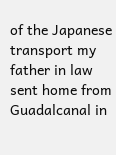of the Japanese transport my father in law sent home from Guadalcanal in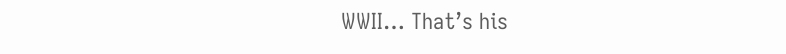WWII… That’s his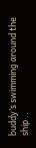buddy’s swimming around the ship ..